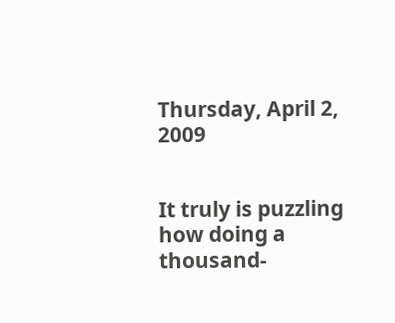Thursday, April 2, 2009


It truly is puzzling how doing a thousand-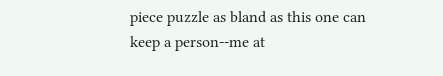piece puzzle as bland as this one can keep a person--me at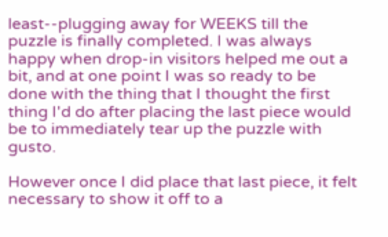least--plugging away for WEEKS till the puzzle is finally completed. I was always happy when drop-in visitors helped me out a bit, and at one point I was so ready to be done with the thing that I thought the first thing I'd do after placing the last piece would be to immediately tear up the puzzle with gusto.

However once I did place that last piece, it felt necessary to show it off to a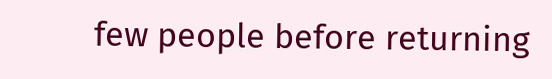few people before returning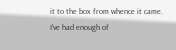it to the box from whence it came. I've had enough of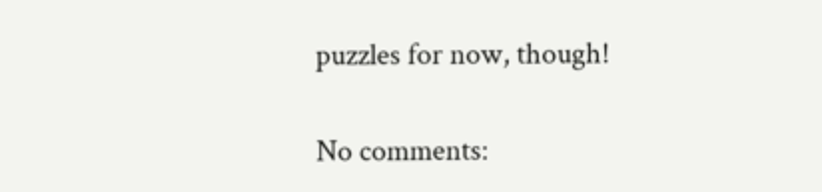puzzles for now, though!

No comments: